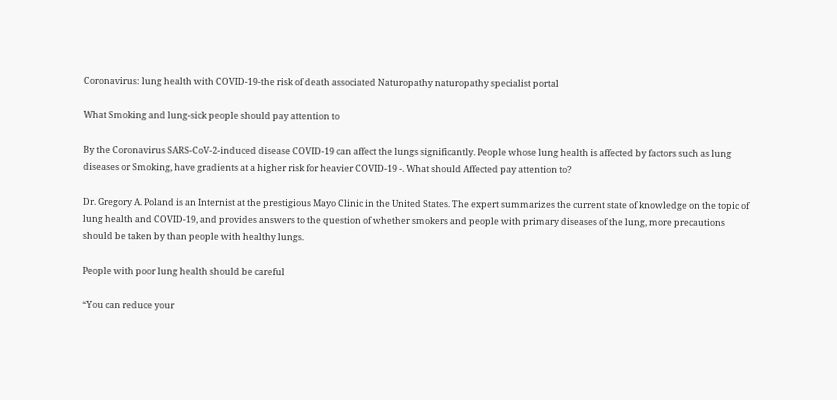Coronavirus: lung health with COVID-19-the risk of death associated Naturopathy naturopathy specialist portal

What Smoking and lung-sick people should pay attention to

By the Coronavirus SARS-CoV-2-induced disease COVID-19 can affect the lungs significantly. People whose lung health is affected by factors such as lung diseases or Smoking, have gradients at a higher risk for heavier COVID-19 -. What should Affected pay attention to?

Dr. Gregory A. Poland is an Internist at the prestigious Mayo Clinic in the United States. The expert summarizes the current state of knowledge on the topic of lung health and COVID-19, and provides answers to the question of whether smokers and people with primary diseases of the lung, more precautions should be taken by than people with healthy lungs.

People with poor lung health should be careful

“You can reduce your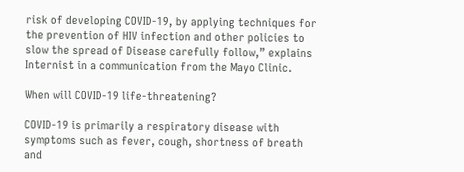risk of developing COVID-19, by applying techniques for the prevention of HIV infection and other policies to slow the spread of Disease carefully follow,” explains Internist in a communication from the Mayo Clinic.

When will COVID-19 life-threatening?

COVID-19 is primarily a respiratory disease with symptoms such as fever, cough, shortness of breath and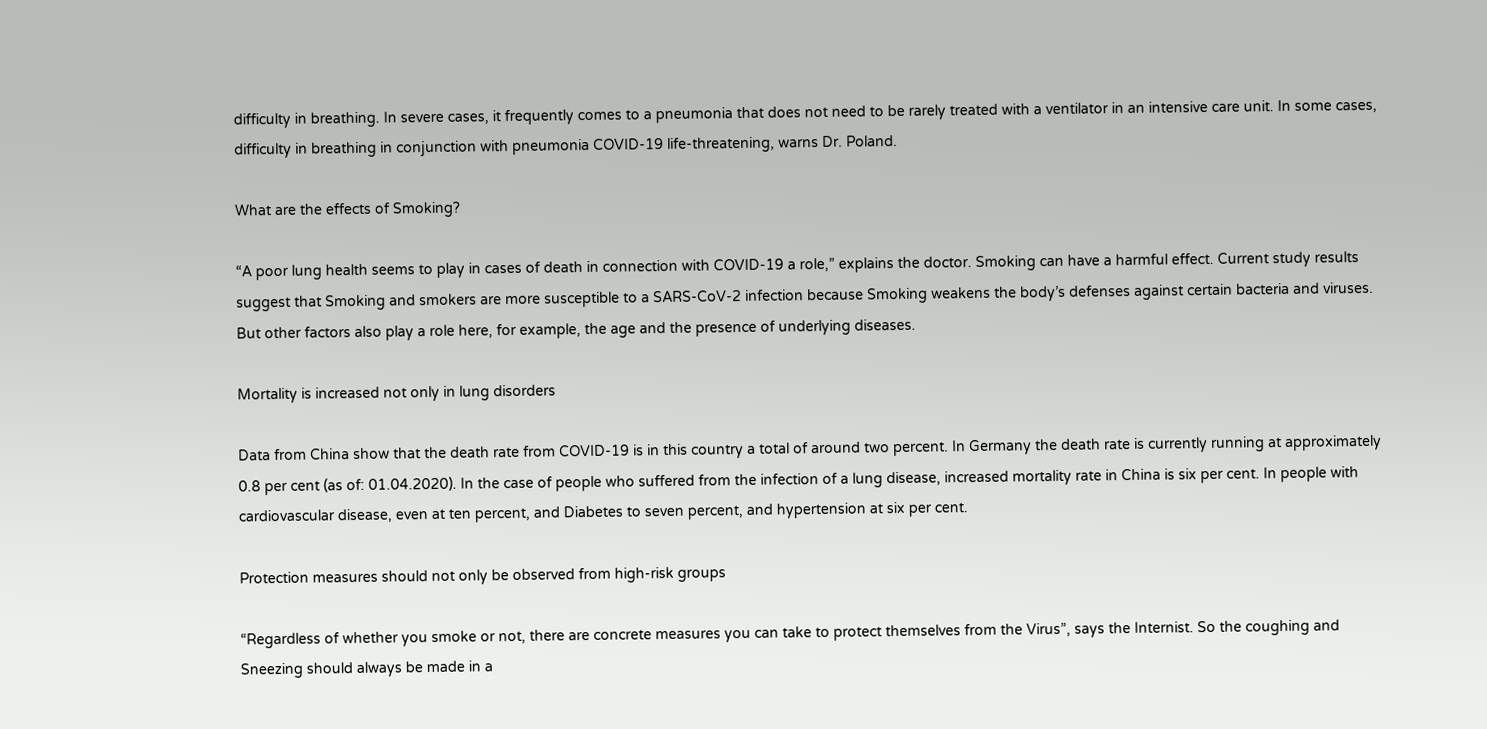difficulty in breathing. In severe cases, it frequently comes to a pneumonia that does not need to be rarely treated with a ventilator in an intensive care unit. In some cases, difficulty in breathing in conjunction with pneumonia COVID-19 life-threatening, warns Dr. Poland.

What are the effects of Smoking?

“A poor lung health seems to play in cases of death in connection with COVID-19 a role,” explains the doctor. Smoking can have a harmful effect. Current study results suggest that Smoking and smokers are more susceptible to a SARS-CoV-2 infection because Smoking weakens the body’s defenses against certain bacteria and viruses. But other factors also play a role here, for example, the age and the presence of underlying diseases.

Mortality is increased not only in lung disorders

Data from China show that the death rate from COVID-19 is in this country a total of around two percent. In Germany the death rate is currently running at approximately 0.8 per cent (as of: 01.04.2020). In the case of people who suffered from the infection of a lung disease, increased mortality rate in China is six per cent. In people with cardiovascular disease, even at ten percent, and Diabetes to seven percent, and hypertension at six per cent.

Protection measures should not only be observed from high-risk groups

“Regardless of whether you smoke or not, there are concrete measures you can take to protect themselves from the Virus”, says the Internist. So the coughing and Sneezing should always be made in a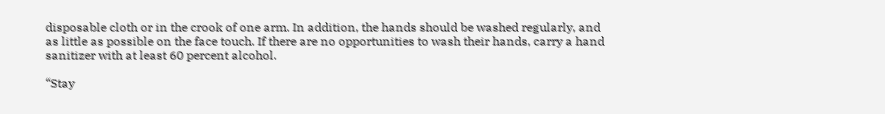disposable cloth or in the crook of one arm. In addition, the hands should be washed regularly, and as little as possible on the face touch. If there are no opportunities to wash their hands, carry a hand sanitizer with at least 60 percent alcohol.

“Stay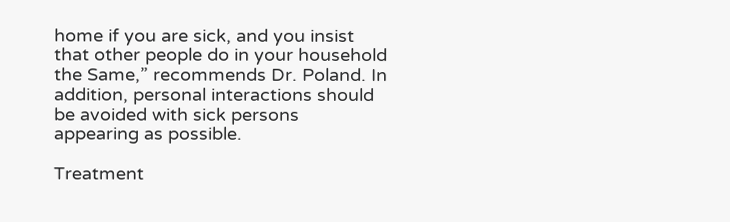home if you are sick, and you insist that other people do in your household the Same,” recommends Dr. Poland. In addition, personal interactions should be avoided with sick persons appearing as possible.

Treatment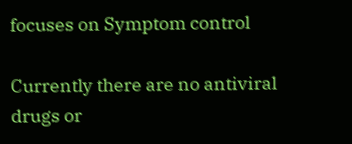focuses on Symptom control

Currently there are no antiviral drugs or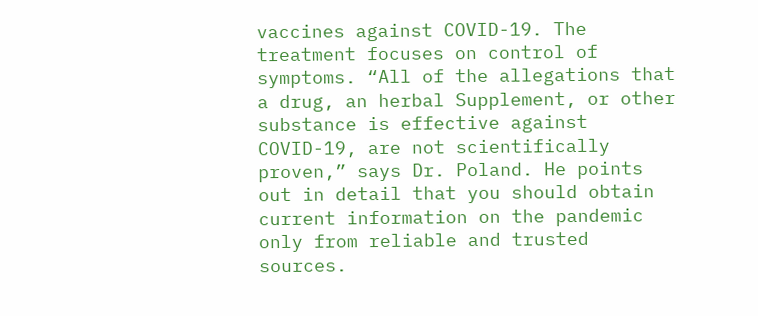vaccines against COVID-19. The treatment focuses on control of symptoms. “All of the allegations that a drug, an herbal Supplement, or other substance is effective against COVID-19, are not scientifically proven,” says Dr. Poland. He points out in detail that you should obtain current information on the pandemic only from reliable and trusted sources.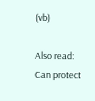(vb)

Also read: Can protect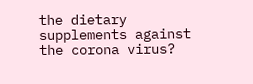the dietary supplements against the corona virus?